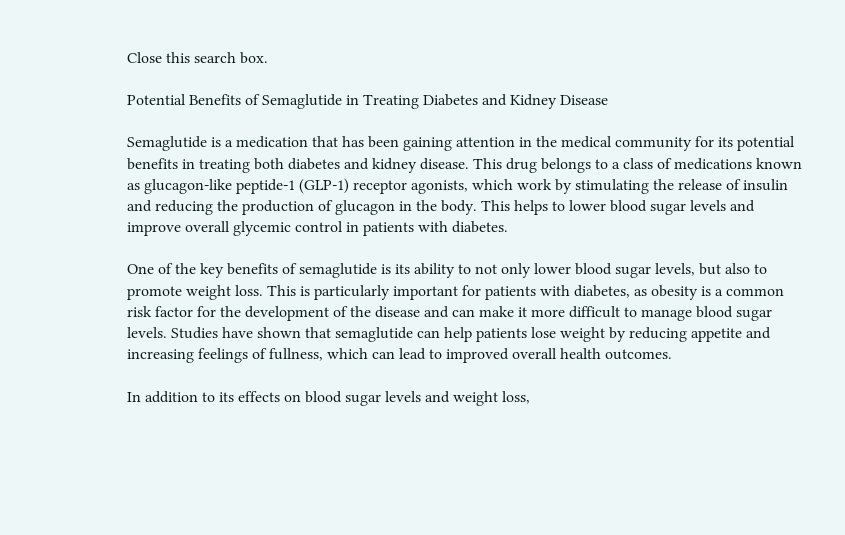Close this search box.

Potential Benefits of Semaglutide in Treating Diabetes and Kidney Disease

Semaglutide is a medication that has been gaining attention in the medical community for its potential benefits in treating both diabetes and kidney disease. This drug belongs to a class of medications known as glucagon-like peptide-1 (GLP-1) receptor agonists, which work by stimulating the release of insulin and reducing the production of glucagon in the body. This helps to lower blood sugar levels and improve overall glycemic control in patients with diabetes.

One of the key benefits of semaglutide is its ability to not only lower blood sugar levels, but also to promote weight loss. This is particularly important for patients with diabetes, as obesity is a common risk factor for the development of the disease and can make it more difficult to manage blood sugar levels. Studies have shown that semaglutide can help patients lose weight by reducing appetite and increasing feelings of fullness, which can lead to improved overall health outcomes.

In addition to its effects on blood sugar levels and weight loss,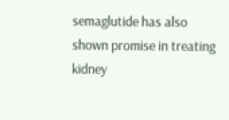semaglutide has also shown promise in treating kidney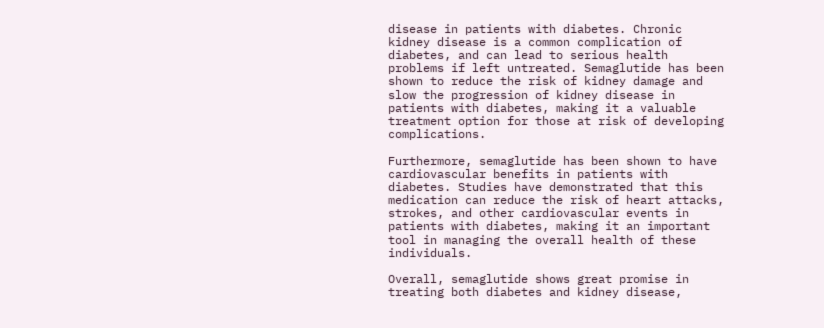disease in patients with diabetes. Chronic kidney disease is a common complication of diabetes, and can lead to serious health problems if left untreated. Semaglutide has been shown to reduce the risk of kidney damage and slow the progression of kidney disease in patients with diabetes, making it a valuable treatment option for those at risk of developing complications.

Furthermore, semaglutide has been shown to have cardiovascular benefits in patients with diabetes. Studies have demonstrated that this medication can reduce the risk of heart attacks, strokes, and other cardiovascular events in patients with diabetes, making it an important tool in managing the overall health of these individuals.

Overall, semaglutide shows great promise in treating both diabetes and kidney disease,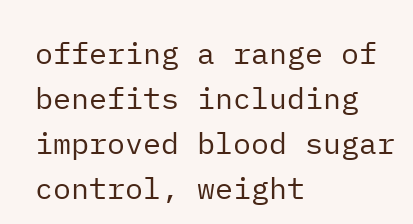offering a range of benefits including improved blood sugar control, weight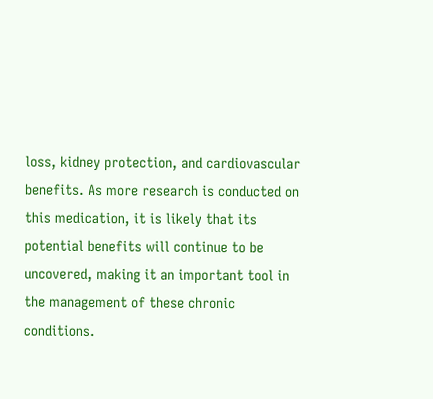loss, kidney protection, and cardiovascular benefits. As more research is conducted on this medication, it is likely that its potential benefits will continue to be uncovered, making it an important tool in the management of these chronic conditions.